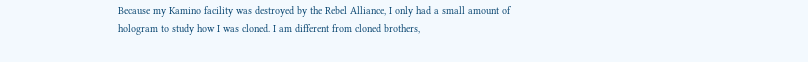Because my Kamino facility was destroyed by the Rebel Alliance, I only had a small amount of hologram to study how I was cloned. I am different from cloned brothers,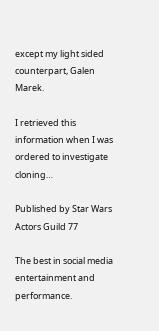except my light sided counterpart, Galen Marek.

I retrieved this information when I was ordered to investigate cloning…

Published by Star Wars Actors Guild 77

The best in social media entertainment and performance.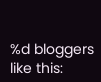%d bloggers like this: